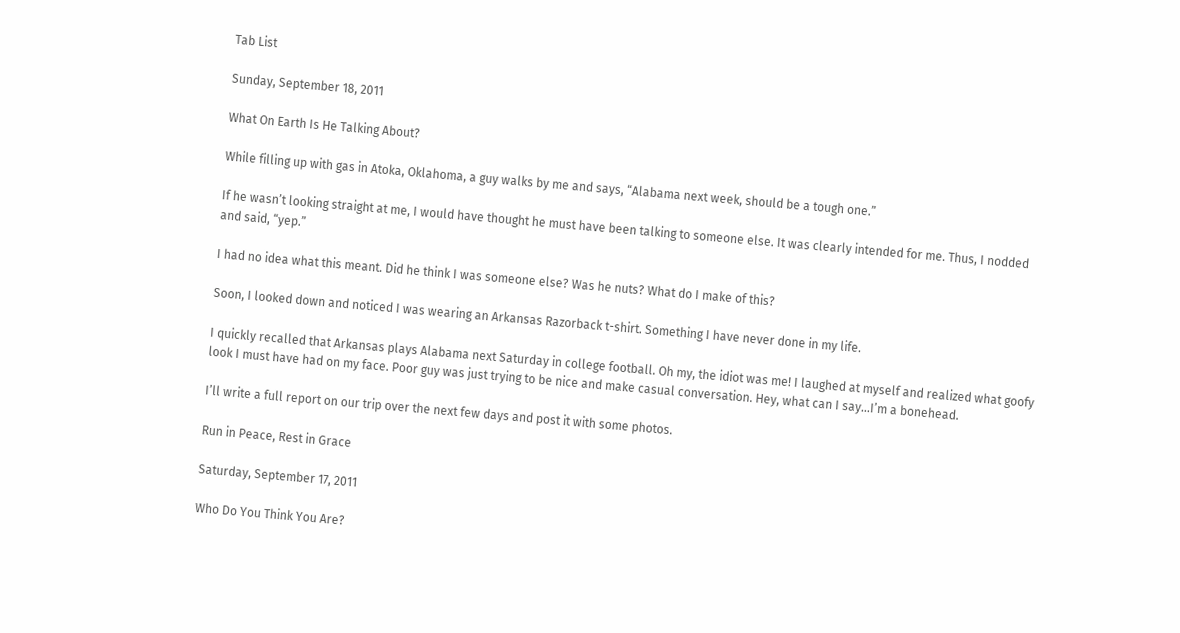Tab List

Sunday, September 18, 2011

What On Earth Is He Talking About?

While filling up with gas in Atoka, Oklahoma, a guy walks by me and says, “Alabama next week, should be a tough one.”

If he wasn’t looking straight at me, I would have thought he must have been talking to someone else. It was clearly intended for me. Thus, I nodded and said, “yep.”

I had no idea what this meant. Did he think I was someone else? Was he nuts? What do I make of this?

Soon, I looked down and noticed I was wearing an Arkansas Razorback t-shirt. Something I have never done in my life.

I quickly recalled that Arkansas plays Alabama next Saturday in college football. Oh my, the idiot was me! I laughed at myself and realized what goofy look I must have had on my face. Poor guy was just trying to be nice and make casual conversation. Hey, what can I say...I’m a bonehead.

I’ll write a full report on our trip over the next few days and post it with some photos.

Run in Peace, Rest in Grace

Saturday, September 17, 2011

Who Do You Think You Are?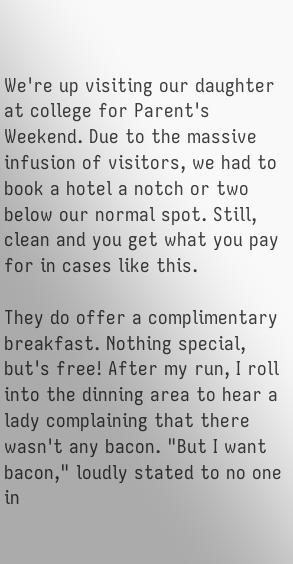We're up visiting our daughter at college for Parent's Weekend. Due to the massive infusion of visitors, we had to book a hotel a notch or two below our normal spot. Still, clean and you get what you pay for in cases like this.

They do offer a complimentary breakfast. Nothing special, but's free! After my run, I roll into the dinning area to hear a lady complaining that there wasn't any bacon. "But I want bacon," loudly stated to no one in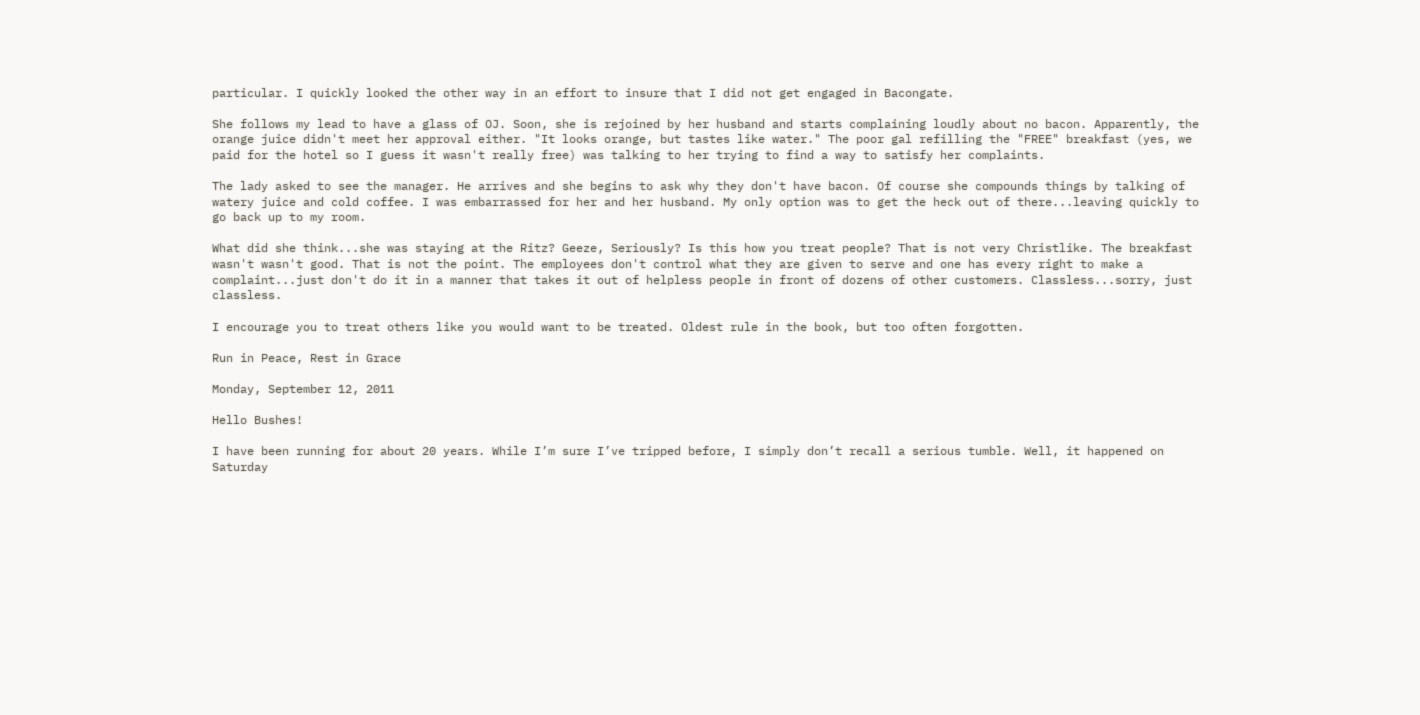particular. I quickly looked the other way in an effort to insure that I did not get engaged in Bacongate.

She follows my lead to have a glass of OJ. Soon, she is rejoined by her husband and starts complaining loudly about no bacon. Apparently, the orange juice didn't meet her approval either. "It looks orange, but tastes like water." The poor gal refilling the "FREE" breakfast (yes, we paid for the hotel so I guess it wasn't really free) was talking to her trying to find a way to satisfy her complaints.

The lady asked to see the manager. He arrives and she begins to ask why they don't have bacon. Of course she compounds things by talking of watery juice and cold coffee. I was embarrassed for her and her husband. My only option was to get the heck out of there...leaving quickly to go back up to my room.

What did she think...she was staying at the Ritz? Geeze, Seriously? Is this how you treat people? That is not very Christlike. The breakfast wasn't wasn't good. That is not the point. The employees don't control what they are given to serve and one has every right to make a complaint...just don't do it in a manner that takes it out of helpless people in front of dozens of other customers. Classless...sorry, just classless.

I encourage you to treat others like you would want to be treated. Oldest rule in the book, but too often forgotten.

Run in Peace, Rest in Grace

Monday, September 12, 2011

Hello Bushes!

I have been running for about 20 years. While I’m sure I’ve tripped before, I simply don’t recall a serious tumble. Well, it happened on Saturday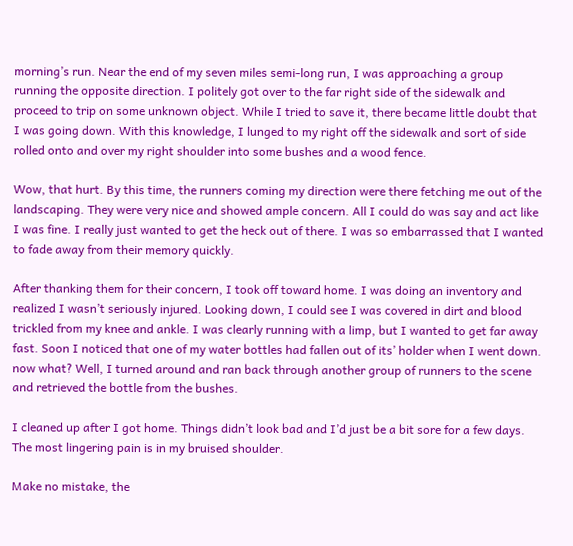morning’s run. Near the end of my seven miles semi-long run, I was approaching a group running the opposite direction. I politely got over to the far right side of the sidewalk and proceed to trip on some unknown object. While I tried to save it, there became little doubt that I was going down. With this knowledge, I lunged to my right off the sidewalk and sort of side rolled onto and over my right shoulder into some bushes and a wood fence.

Wow, that hurt. By this time, the runners coming my direction were there fetching me out of the landscaping. They were very nice and showed ample concern. All I could do was say and act like I was fine. I really just wanted to get the heck out of there. I was so embarrassed that I wanted to fade away from their memory quickly.

After thanking them for their concern, I took off toward home. I was doing an inventory and realized I wasn’t seriously injured. Looking down, I could see I was covered in dirt and blood trickled from my knee and ankle. I was clearly running with a limp, but I wanted to get far away fast. Soon I noticed that one of my water bottles had fallen out of its’ holder when I went down. now what? Well, I turned around and ran back through another group of runners to the scene and retrieved the bottle from the bushes.

I cleaned up after I got home. Things didn’t look bad and I’d just be a bit sore for a few days. The most lingering pain is in my bruised shoulder.

Make no mistake, the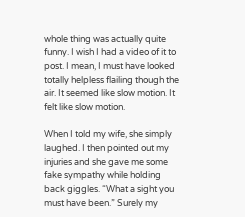whole thing was actually quite funny. I wish I had a video of it to post. I mean, I must have looked totally helpless flailing though the air. It seemed like slow motion. It felt like slow motion.

When I told my wife, she simply laughed. I then pointed out my injuries and she gave me some fake sympathy while holding back giggles. “What a sight you must have been.” Surely my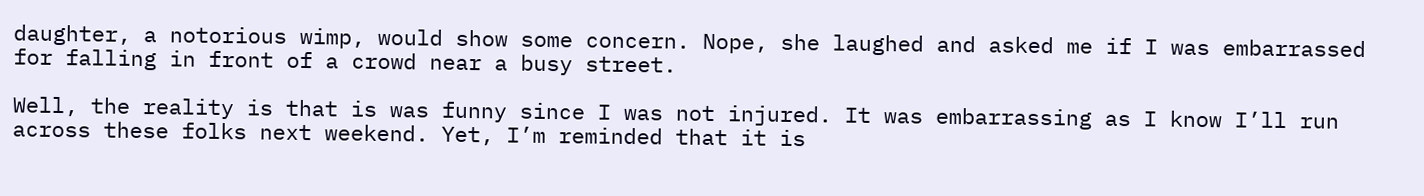daughter, a notorious wimp, would show some concern. Nope, she laughed and asked me if I was embarrassed for falling in front of a crowd near a busy street.

Well, the reality is that is was funny since I was not injured. It was embarrassing as I know I’ll run across these folks next weekend. Yet, I’m reminded that it is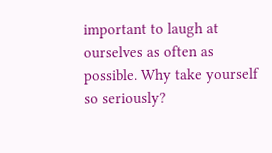important to laugh at ourselves as often as possible. Why take yourself so seriously?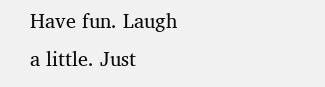Have fun. Laugh a little. Just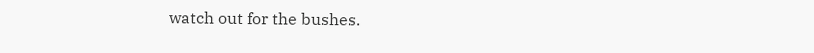watch out for the bushes.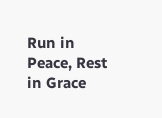Run in Peace, Rest in Grace